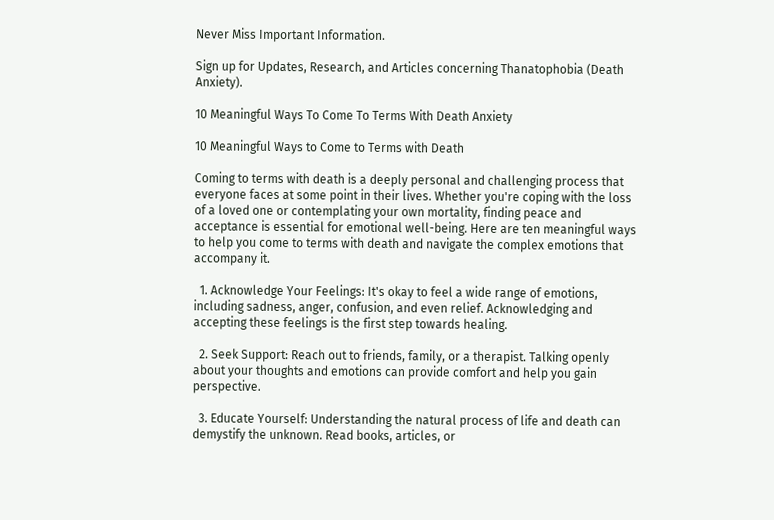Never Miss Important Information.

Sign up for Updates, Research, and Articles concerning Thanatophobia (Death Anxiety).

10 Meaningful Ways To Come To Terms With Death Anxiety

10 Meaningful Ways to Come to Terms with Death

Coming to terms with death is a deeply personal and challenging process that everyone faces at some point in their lives. Whether you're coping with the loss of a loved one or contemplating your own mortality, finding peace and acceptance is essential for emotional well-being. Here are ten meaningful ways to help you come to terms with death and navigate the complex emotions that accompany it.

  1. Acknowledge Your Feelings: It's okay to feel a wide range of emotions, including sadness, anger, confusion, and even relief. Acknowledging and accepting these feelings is the first step towards healing.

  2. Seek Support: Reach out to friends, family, or a therapist. Talking openly about your thoughts and emotions can provide comfort and help you gain perspective.

  3. Educate Yourself: Understanding the natural process of life and death can demystify the unknown. Read books, articles, or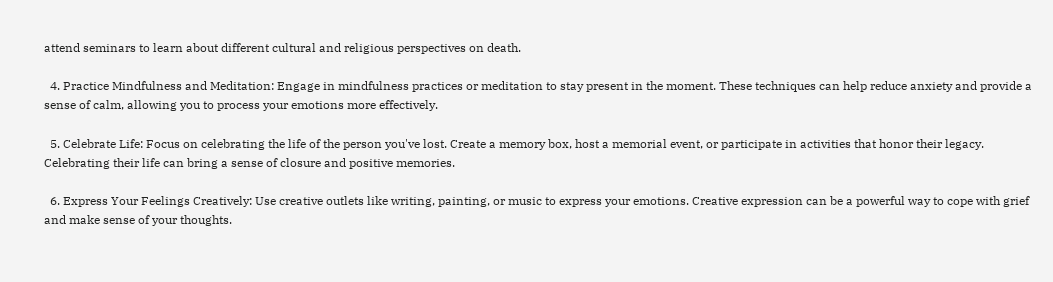attend seminars to learn about different cultural and religious perspectives on death.

  4. Practice Mindfulness and Meditation: Engage in mindfulness practices or meditation to stay present in the moment. These techniques can help reduce anxiety and provide a sense of calm, allowing you to process your emotions more effectively.

  5. Celebrate Life: Focus on celebrating the life of the person you've lost. Create a memory box, host a memorial event, or participate in activities that honor their legacy. Celebrating their life can bring a sense of closure and positive memories.

  6. Express Your Feelings Creatively: Use creative outlets like writing, painting, or music to express your emotions. Creative expression can be a powerful way to cope with grief and make sense of your thoughts.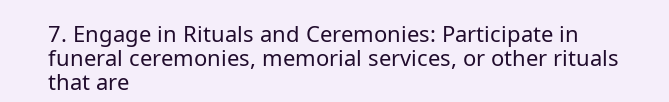7. Engage in Rituals and Ceremonies: Participate in funeral ceremonies, memorial services, or other rituals that are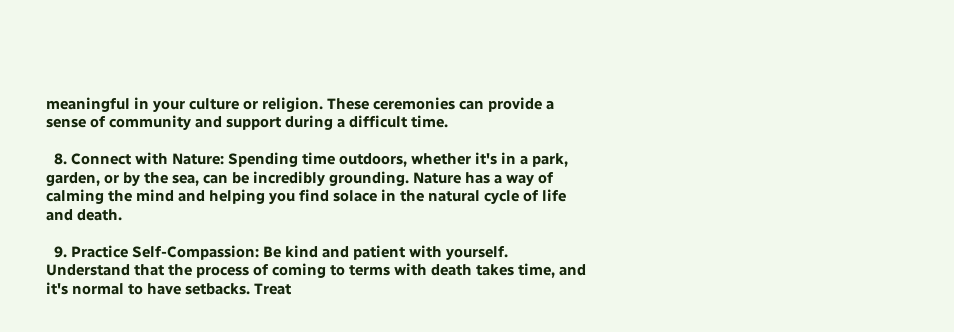meaningful in your culture or religion. These ceremonies can provide a sense of community and support during a difficult time.

  8. Connect with Nature: Spending time outdoors, whether it's in a park, garden, or by the sea, can be incredibly grounding. Nature has a way of calming the mind and helping you find solace in the natural cycle of life and death.

  9. Practice Self-Compassion: Be kind and patient with yourself. Understand that the process of coming to terms with death takes time, and it's normal to have setbacks. Treat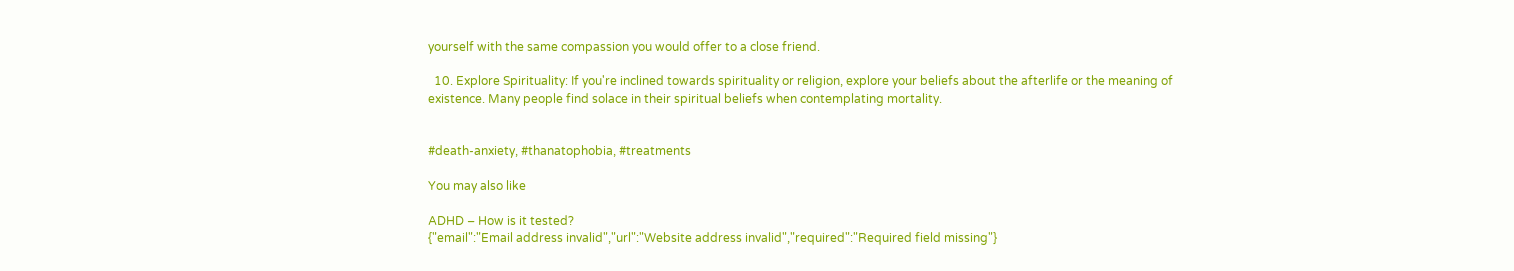yourself with the same compassion you would offer to a close friend.

  10. Explore Spirituality: If you're inclined towards spirituality or religion, explore your beliefs about the afterlife or the meaning of existence. Many people find solace in their spiritual beliefs when contemplating mortality.


#death-anxiety, #thanatophobia, #treatments

You may also like

ADHD – How is it tested?
{"email":"Email address invalid","url":"Website address invalid","required":"Required field missing"}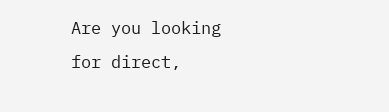Are you looking for direct,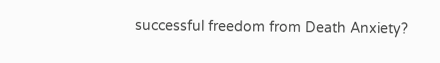successful freedom from Death Anxiety?